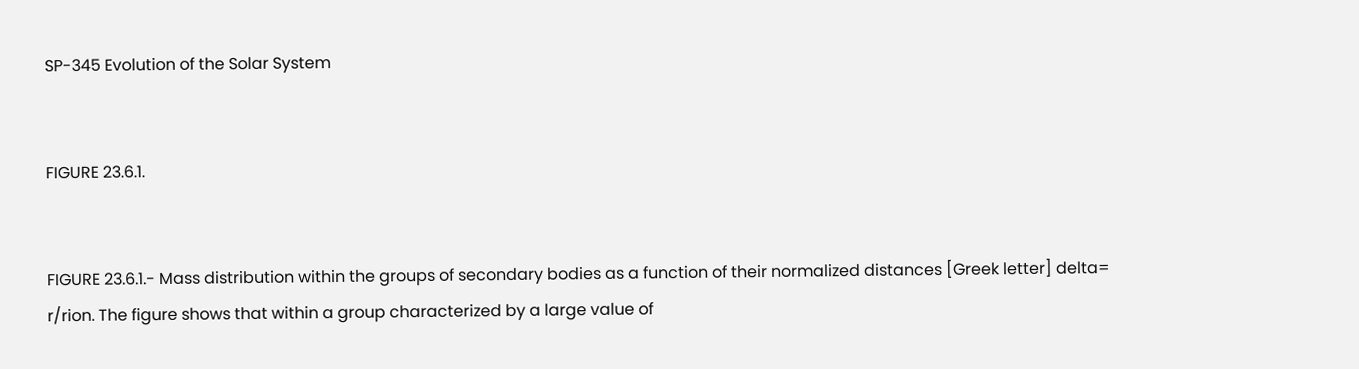SP-345 Evolution of the Solar System


FIGURE 23.6.1.


FIGURE 23.6.1.- Mass distribution within the groups of secondary bodies as a function of their normalized distances [Greek letter] delta= r/rion. The figure shows that within a group characterized by a large value of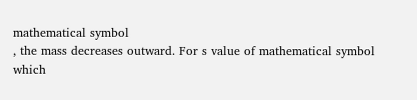mathematical symbol
, the mass decreases outward. For s value of mathematical symbol
which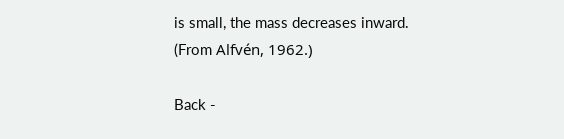is small, the mass decreases inward. (From Alfvén, 1962.)

Back -